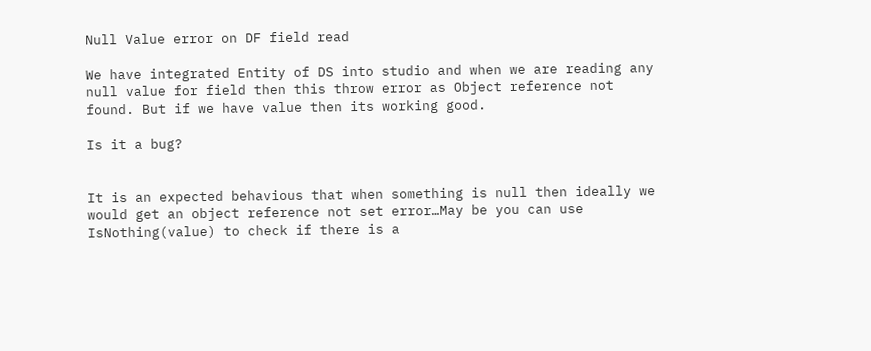Null Value error on DF field read

We have integrated Entity of DS into studio and when we are reading any null value for field then this throw error as Object reference not found. But if we have value then its working good.

Is it a bug?


It is an expected behavious that when something is null then ideally we would get an object reference not set error…May be you can use IsNothing(value) to check if there is a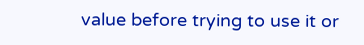value before trying to use it or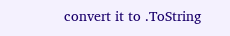convert it to .ToString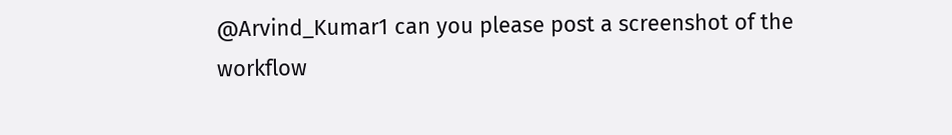@Arvind_Kumar1 can you please post a screenshot of the workflow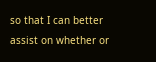so that I can better assist on whether or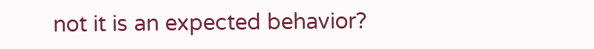not it is an expected behavior?